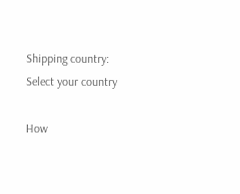Shipping country:
Select your country

How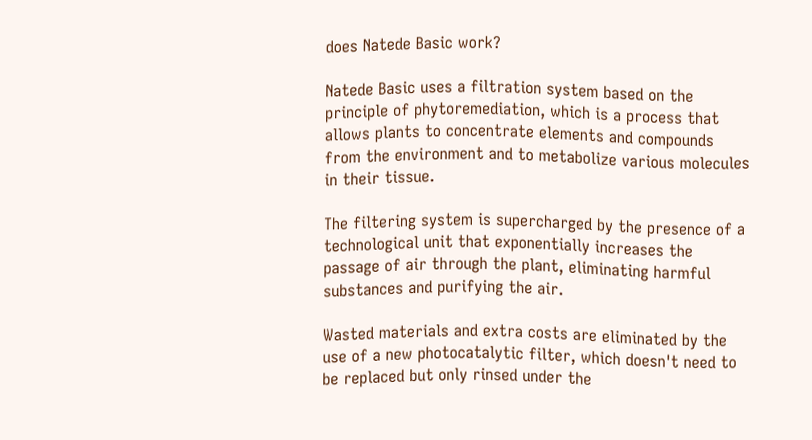does Natede Basic work?

Natede Basic uses a filtration system based on the principle of phytoremediation, which is a process that allows plants to concentrate elements and compounds from the environment and to metabolize various molecules in their tissue.

The filtering system is supercharged by the presence of a technological unit that exponentially increases the passage of air through the plant, eliminating harmful substances and purifying the air.

Wasted materials and extra costs are eliminated by the use of a new photocatalytic filter, which doesn't need to be replaced but only rinsed under the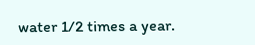water 1/2 times a year.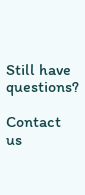Still have questions?

Contact us